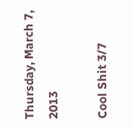Thursday, March 7, 2013

Cool Shit 3/7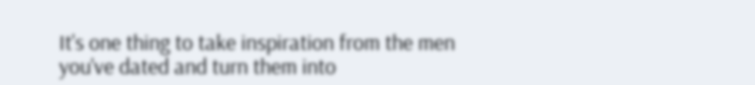It's one thing to take inspiration from the men you've dated and turn them into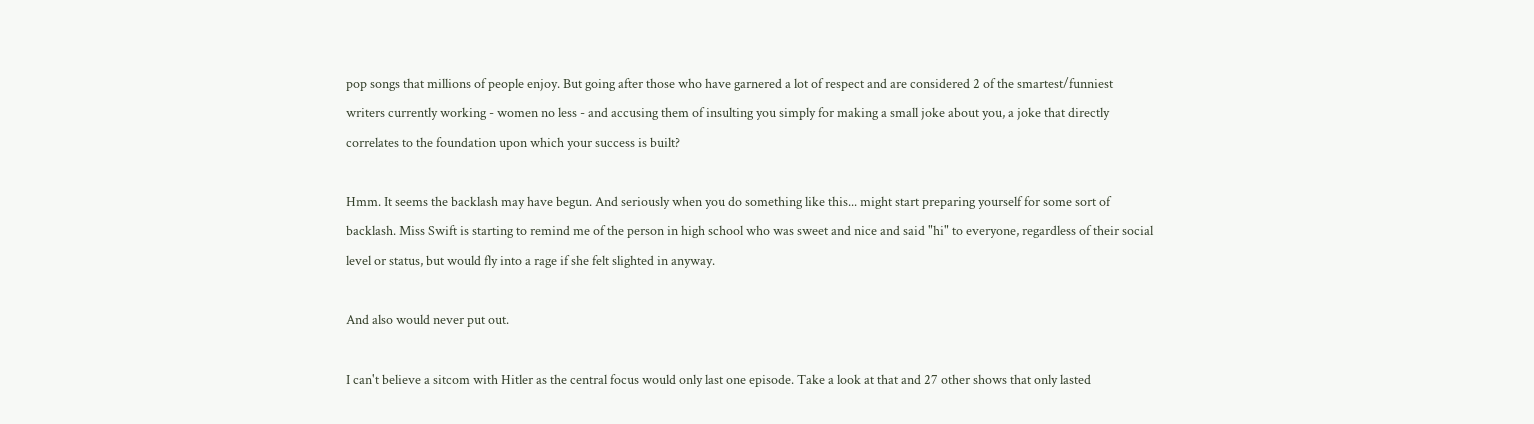pop songs that millions of people enjoy. But going after those who have garnered a lot of respect and are considered 2 of the smartest/funniest writers currently working - women no less - and accusing them of insulting you simply for making a small joke about you, a joke that directly correlates to the foundation upon which your success is built?

Hmm. It seems the backlash may have begun. And seriously when you do something like this... might start preparing yourself for some sort of backlash. Miss Swift is starting to remind me of the person in high school who was sweet and nice and said "hi" to everyone, regardless of their social level or status, but would fly into a rage if she felt slighted in anyway.

And also would never put out.

I can't believe a sitcom with Hitler as the central focus would only last one episode. Take a look at that and 27 other shows that only lasted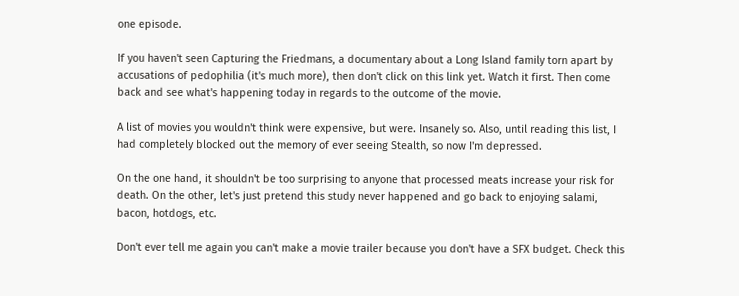one episode.

If you haven't seen Capturing the Friedmans, a documentary about a Long Island family torn apart by accusations of pedophilia (it's much more), then don't click on this link yet. Watch it first. Then come back and see what's happening today in regards to the outcome of the movie.

A list of movies you wouldn't think were expensive, but were. Insanely so. Also, until reading this list, I had completely blocked out the memory of ever seeing Stealth, so now I'm depressed.

On the one hand, it shouldn't be too surprising to anyone that processed meats increase your risk for death. On the other, let's just pretend this study never happened and go back to enjoying salami, bacon, hotdogs, etc.

Don't ever tell me again you can't make a movie trailer because you don't have a SFX budget. Check this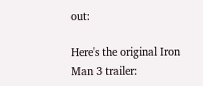out:

Here's the original Iron Man 3 trailer: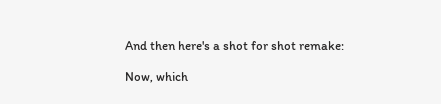And then here's a shot for shot remake:

Now, which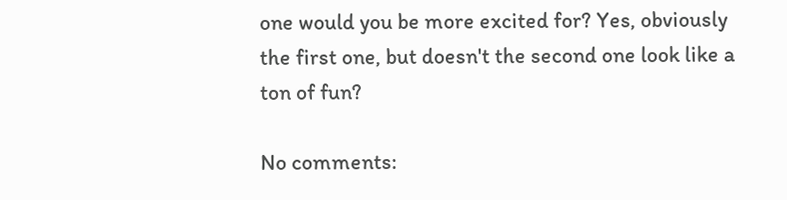one would you be more excited for? Yes, obviously the first one, but doesn't the second one look like a ton of fun?

No comments: